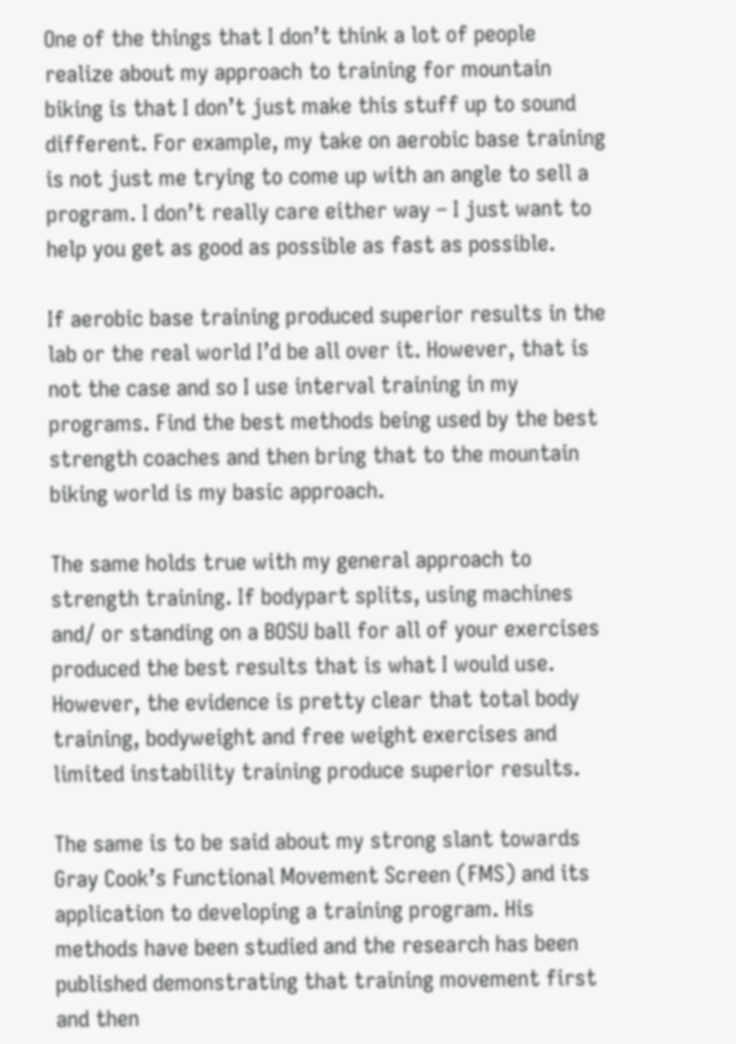One of the things that I don’t think a lot of people realize about my approach to training for mountain biking is that I don’t just make this stuff up to sound different. For example, my take on aerobic base training is not just me trying to come up with an angle to sell a program. I don’t really care either way – I just want to help you get as good as possible as fast as possible.

If aerobic base training produced superior results in the lab or the real world I’d be all over it. However, that is not the case and so I use interval training in my programs. Find the best methods being used by the best strength coaches and then bring that to the mountain biking world is my basic approach.

The same holds true with my general approach to strength training. If bodypart splits, using machines and/ or standing on a BOSU ball for all of your exercises produced the best results that is what I would use. However, the evidence is pretty clear that total body training, bodyweight and free weight exercises and limited instability training produce superior results.

The same is to be said about my strong slant towards Gray Cook’s Functional Movement Screen (FMS) and its application to developing a training program. His methods have been studied and the research has been published demonstrating that training movement first and then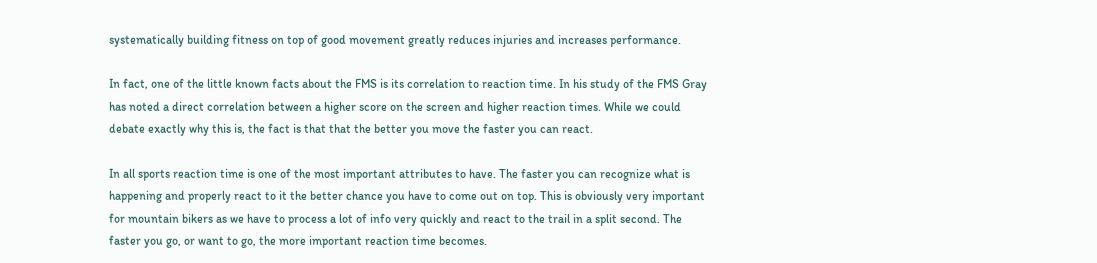systematically building fitness on top of good movement greatly reduces injuries and increases performance.

In fact, one of the little known facts about the FMS is its correlation to reaction time. In his study of the FMS Gray has noted a direct correlation between a higher score on the screen and higher reaction times. While we could debate exactly why this is, the fact is that that the better you move the faster you can react.

In all sports reaction time is one of the most important attributes to have. The faster you can recognize what is happening and properly react to it the better chance you have to come out on top. This is obviously very important for mountain bikers as we have to process a lot of info very quickly and react to the trail in a split second. The faster you go, or want to go, the more important reaction time becomes.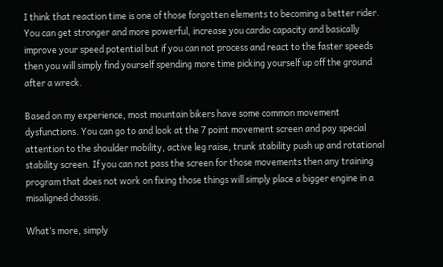I think that reaction time is one of those forgotten elements to becoming a better rider. You can get stronger and more powerful, increase you cardio capacity and basically improve your speed potential but if you can not process and react to the faster speeds then you will simply find yourself spending more time picking yourself up off the ground after a wreck.

Based on my experience, most mountain bikers have some common movement dysfunctions. You can go to and look at the 7 point movement screen and pay special attention to the shoulder mobility, active leg raise, trunk stability push up and rotational stability screen. If you can not pass the screen for those movements then any training program that does not work on fixing those things will simply place a bigger engine in a misaligned chassis.

What’s more, simply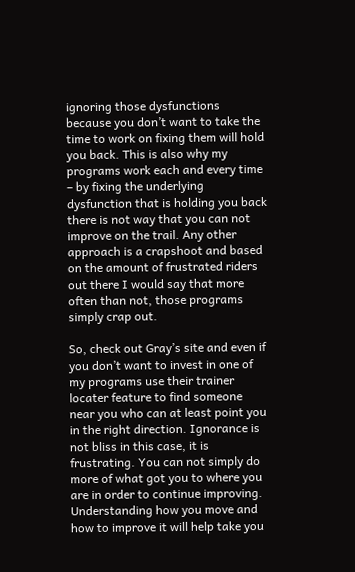ignoring those dysfunctions because you don’t want to take the time to work on fixing them will hold you back. This is also why my programs work each and every time – by fixing the underlying dysfunction that is holding you back there is not way that you can not improve on the trail. Any other approach is a crapshoot and based on the amount of frustrated riders out there I would say that more often than not, those programs simply crap out.

So, check out Gray’s site and even if you don’t want to invest in one of my programs use their trainer locater feature to find someone near you who can at least point you in the right direction. Ignorance is not bliss in this case, it is frustrating. You can not simply do more of what got you to where you are in order to continue improving. Understanding how you move and how to improve it will help take you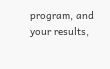program, and your results,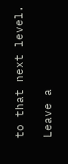to that next level.

Leave a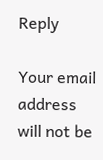Reply

Your email address will not be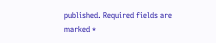published. Required fields are marked *